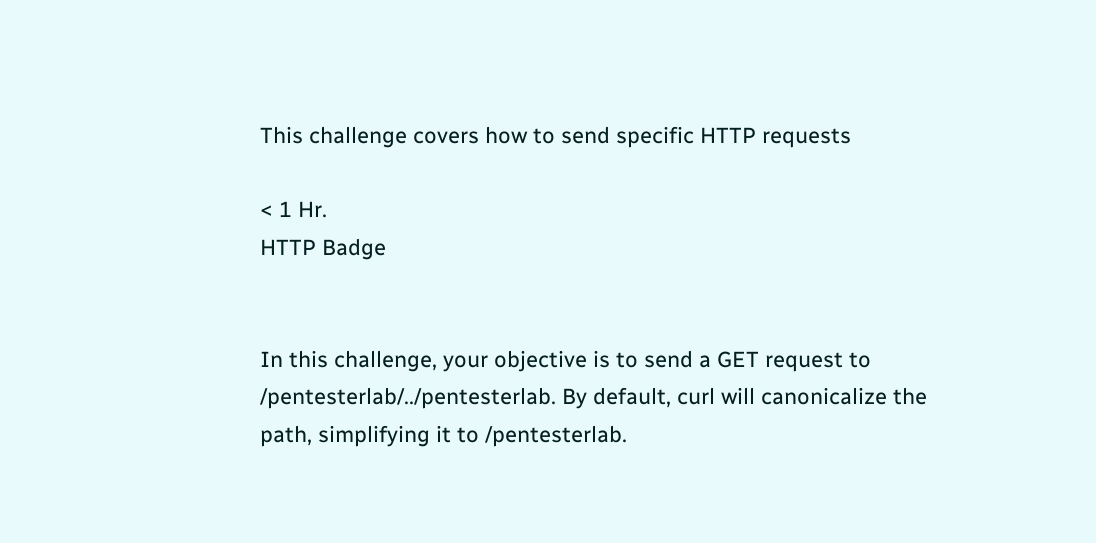This challenge covers how to send specific HTTP requests

< 1 Hr.
HTTP Badge


In this challenge, your objective is to send a GET request to /pentesterlab/../pentesterlab. By default, curl will canonicalize the path, simplifying it to /pentesterlab.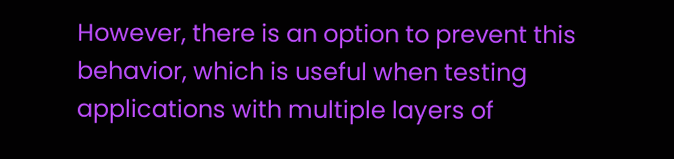However, there is an option to prevent this behavior, which is useful when testing applications with multiple layers of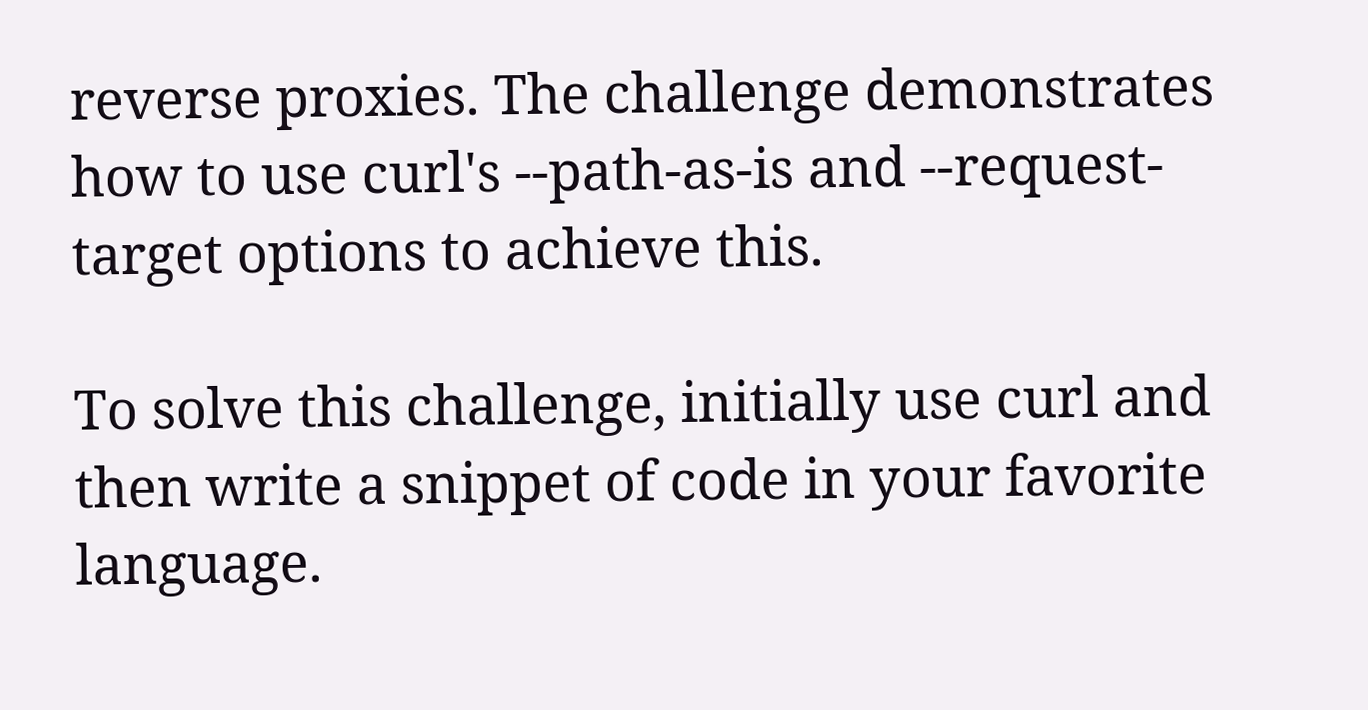reverse proxies. The challenge demonstrates how to use curl's --path-as-is and --request-target options to achieve this.

To solve this challenge, initially use curl and then write a snippet of code in your favorite language.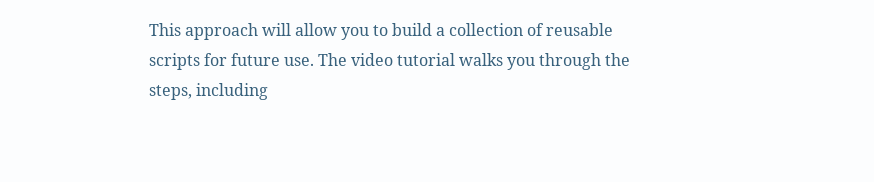This approach will allow you to build a collection of reusable scripts for future use. The video tutorial walks you through the steps, including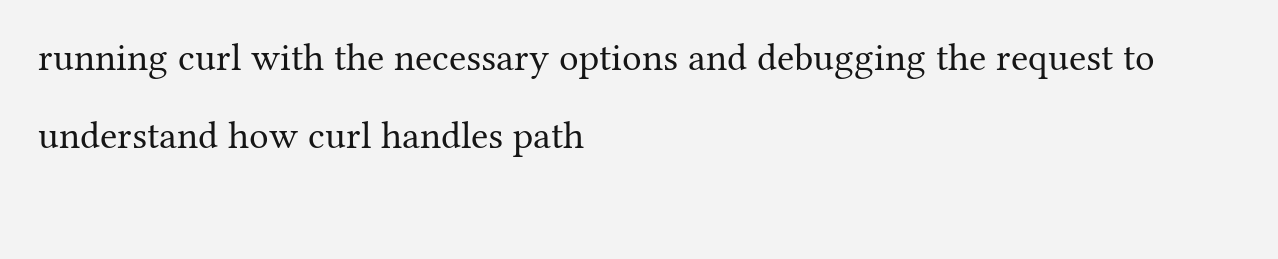running curl with the necessary options and debugging the request to understand how curl handles path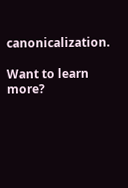canonicalization.

Want to learn more?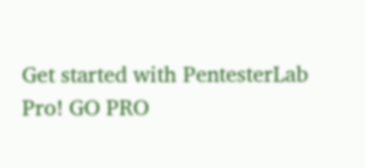Get started with PentesterLab Pro! GO PRO